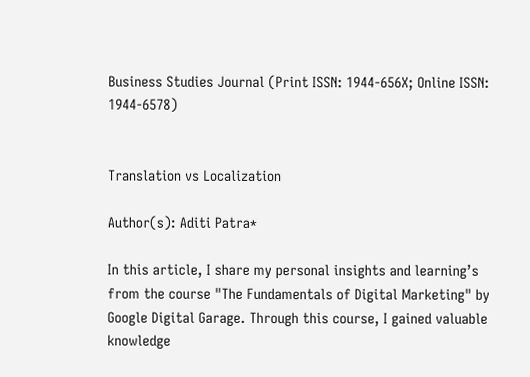Business Studies Journal (Print ISSN: 1944-656X; Online ISSN: 1944-6578)


Translation vs Localization

Author(s): Aditi Patra*

In this article, I share my personal insights and learning’s from the course "The Fundamentals of Digital Marketing" by Google Digital Garage. Through this course, I gained valuable knowledge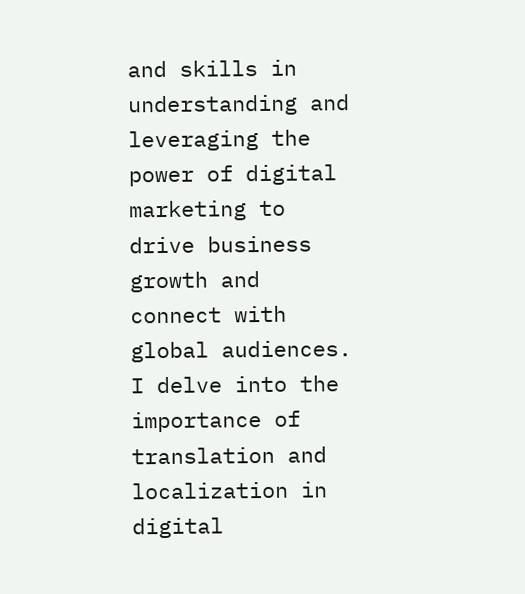and skills in understanding and leveraging the power of digital marketing to drive business growth and connect with global audiences. I delve into the importance of translation and localization in digital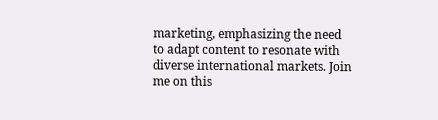marketing, emphasizing the need to adapt content to resonate with diverse international markets. Join me on this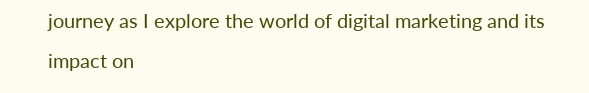journey as I explore the world of digital marketing and its impact on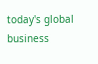today's global business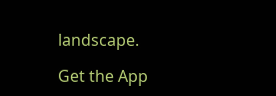landscape.

Get the App